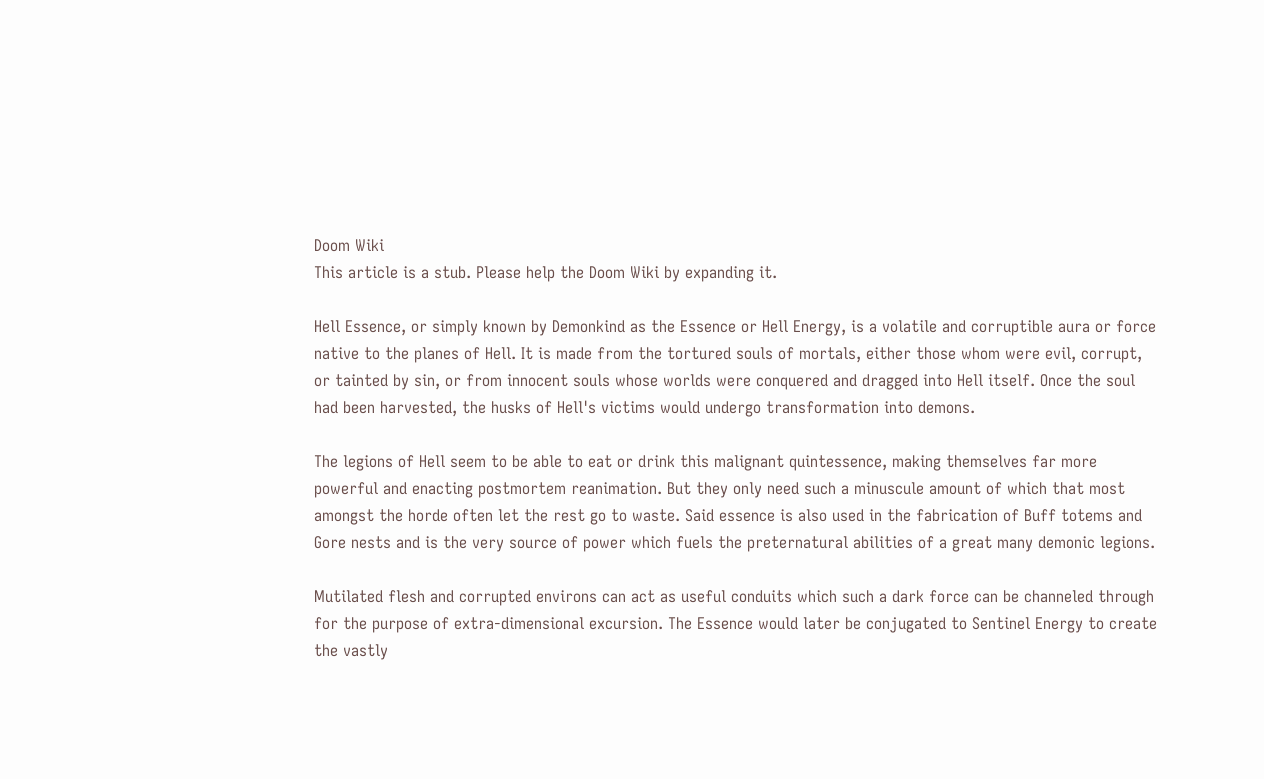Doom Wiki
This article is a stub. Please help the Doom Wiki by expanding it.

Hell Essence, or simply known by Demonkind as the Essence or Hell Energy, is a volatile and corruptible aura or force native to the planes of Hell. It is made from the tortured souls of mortals, either those whom were evil, corrupt, or tainted by sin, or from innocent souls whose worlds were conquered and dragged into Hell itself. Once the soul had been harvested, the husks of Hell's victims would undergo transformation into demons.

The legions of Hell seem to be able to eat or drink this malignant quintessence, making themselves far more powerful and enacting postmortem reanimation. But they only need such a minuscule amount of which that most amongst the horde often let the rest go to waste. Said essence is also used in the fabrication of Buff totems and Gore nests and is the very source of power which fuels the preternatural abilities of a great many demonic legions.

Mutilated flesh and corrupted environs can act as useful conduits which such a dark force can be channeled through for the purpose of extra-dimensional excursion. The Essence would later be conjugated to Sentinel Energy to create the vastly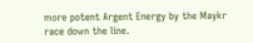more potent Argent Energy by the Maykr race down the line.